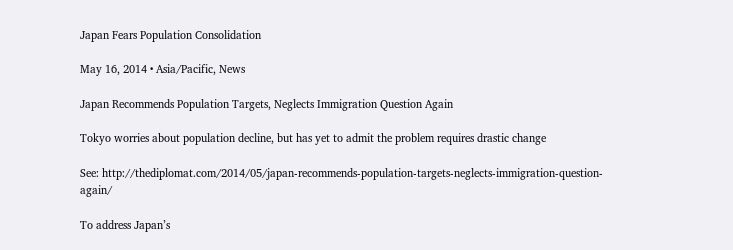Japan Fears Population Consolidation

May 16, 2014 • Asia/Pacific, News

Japan Recommends Population Targets, Neglects Immigration Question Again

Tokyo worries about population decline, but has yet to admit the problem requires drastic change

See: http://thediplomat.com/2014/05/japan-recommends-population-targets-neglects-immigration-question-again/

To address Japan’s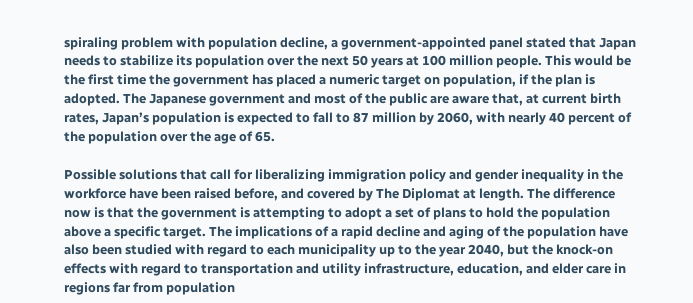spiraling problem with population decline, a government-appointed panel stated that Japan needs to stabilize its population over the next 50 years at 100 million people. This would be the first time the government has placed a numeric target on population, if the plan is adopted. The Japanese government and most of the public are aware that, at current birth rates, Japan’s population is expected to fall to 87 million by 2060, with nearly 40 percent of the population over the age of 65.

Possible solutions that call for liberalizing immigration policy and gender inequality in the workforce have been raised before, and covered by The Diplomat at length. The difference now is that the government is attempting to adopt a set of plans to hold the population above a specific target. The implications of a rapid decline and aging of the population have also been studied with regard to each municipality up to the year 2040, but the knock-on effects with regard to transportation and utility infrastructure, education, and elder care in regions far from population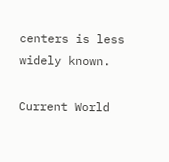centers is less widely known.

Current World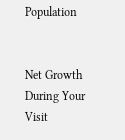Population


Net Growth During Your Visit